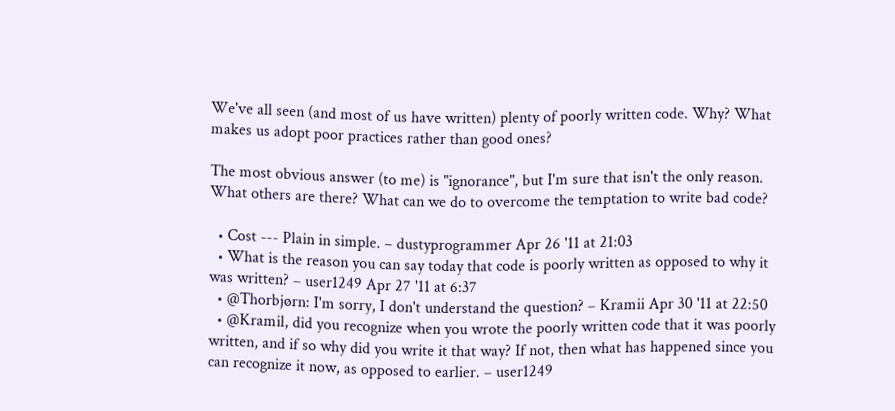We've all seen (and most of us have written) plenty of poorly written code. Why? What makes us adopt poor practices rather than good ones?

The most obvious answer (to me) is "ignorance", but I'm sure that isn't the only reason. What others are there? What can we do to overcome the temptation to write bad code?

  • Cost --- Plain in simple. – dustyprogrammer Apr 26 '11 at 21:03
  • What is the reason you can say today that code is poorly written as opposed to why it was written? – user1249 Apr 27 '11 at 6:37
  • @Thorbjørn: I'm sorry, I don't understand the question? – Kramii Apr 30 '11 at 22:50
  • @Kramil, did you recognize when you wrote the poorly written code that it was poorly written, and if so why did you write it that way? If not, then what has happened since you can recognize it now, as opposed to earlier. – user1249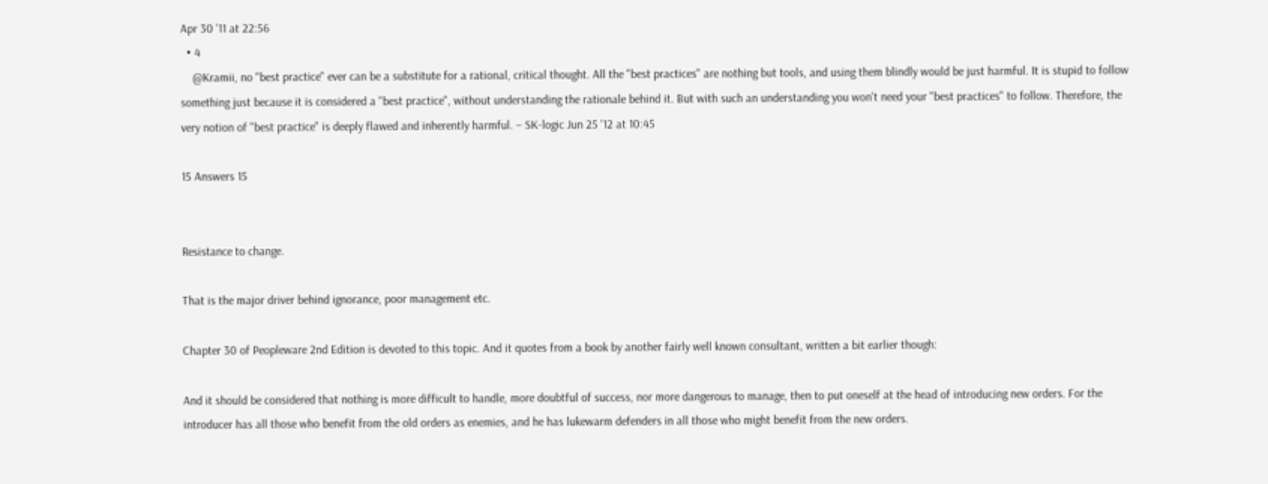Apr 30 '11 at 22:56
  • 4
    @Kramii, no "best practice" ever can be a substitute for a rational, critical thought. All the "best practices" are nothing but tools, and using them blindly would be just harmful. It is stupid to follow something just because it is considered a "best practice", without understanding the rationale behind it. But with such an understanding you won't need your "best practices" to follow. Therefore, the very notion of "best practice" is deeply flawed and inherently harmful. – SK-logic Jun 25 '12 at 10:45

15 Answers 15


Resistance to change.

That is the major driver behind ignorance, poor management etc.

Chapter 30 of Peopleware 2nd Edition is devoted to this topic. And it quotes from a book by another fairly well known consultant, written a bit earlier though:

And it should be considered that nothing is more difficult to handle, more doubtful of success, nor more dangerous to manage, then to put oneself at the head of introducing new orders. For the introducer has all those who benefit from the old orders as enemies, and he has lukewarm defenders in all those who might benefit from the new orders.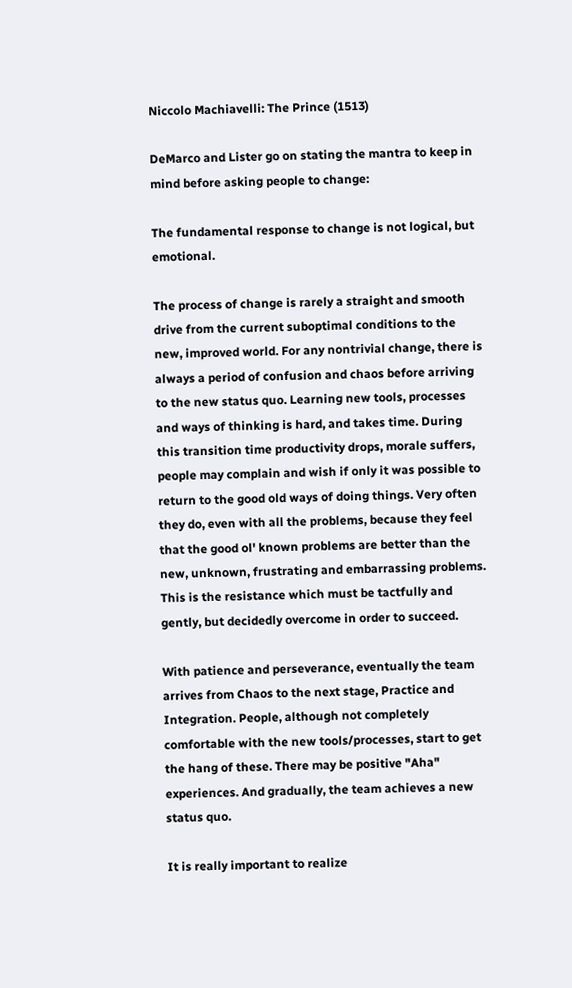Niccolo Machiavelli: The Prince (1513)

DeMarco and Lister go on stating the mantra to keep in mind before asking people to change:

The fundamental response to change is not logical, but emotional.

The process of change is rarely a straight and smooth drive from the current suboptimal conditions to the new, improved world. For any nontrivial change, there is always a period of confusion and chaos before arriving to the new status quo. Learning new tools, processes and ways of thinking is hard, and takes time. During this transition time productivity drops, morale suffers, people may complain and wish if only it was possible to return to the good old ways of doing things. Very often they do, even with all the problems, because they feel that the good ol' known problems are better than the new, unknown, frustrating and embarrassing problems. This is the resistance which must be tactfully and gently, but decidedly overcome in order to succeed.

With patience and perseverance, eventually the team arrives from Chaos to the next stage, Practice and Integration. People, although not completely comfortable with the new tools/processes, start to get the hang of these. There may be positive "Aha" experiences. And gradually, the team achieves a new status quo.

It is really important to realize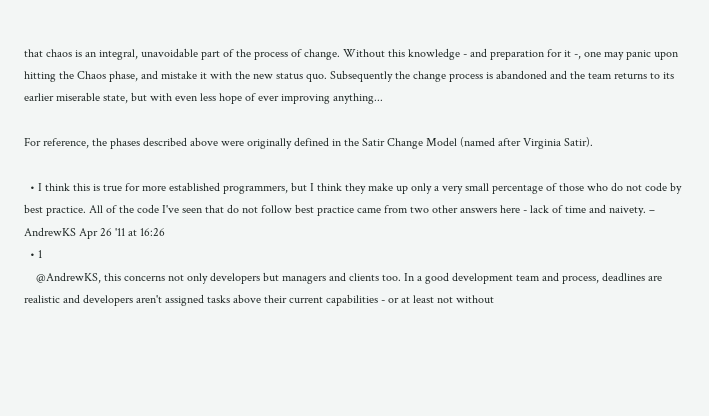that chaos is an integral, unavoidable part of the process of change. Without this knowledge - and preparation for it -, one may panic upon hitting the Chaos phase, and mistake it with the new status quo. Subsequently the change process is abandoned and the team returns to its earlier miserable state, but with even less hope of ever improving anything...

For reference, the phases described above were originally defined in the Satir Change Model (named after Virginia Satir).

  • I think this is true for more established programmers, but I think they make up only a very small percentage of those who do not code by best practice. All of the code I've seen that do not follow best practice came from two other answers here - lack of time and naivety. – AndrewKS Apr 26 '11 at 16:26
  • 1
    @AndrewKS, this concerns not only developers but managers and clients too. In a good development team and process, deadlines are realistic and developers aren't assigned tasks above their current capabilities - or at least not without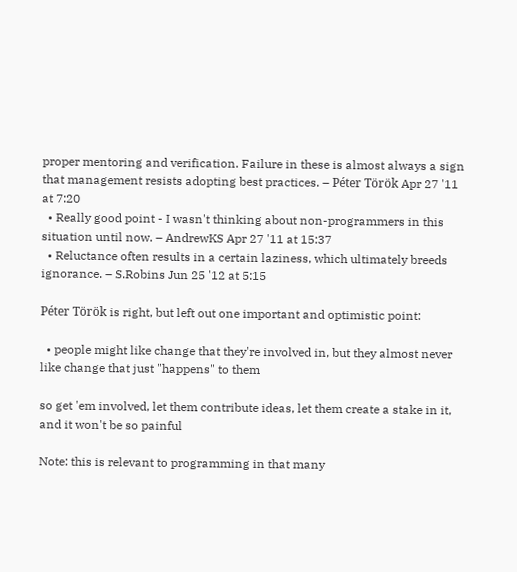proper mentoring and verification. Failure in these is almost always a sign that management resists adopting best practices. – Péter Török Apr 27 '11 at 7:20
  • Really good point - I wasn't thinking about non-programmers in this situation until now. – AndrewKS Apr 27 '11 at 15:37
  • Reluctance often results in a certain laziness, which ultimately breeds ignorance. – S.Robins Jun 25 '12 at 5:15

Péter Török is right, but left out one important and optimistic point:

  • people might like change that they're involved in, but they almost never like change that just "happens" to them

so get 'em involved, let them contribute ideas, let them create a stake in it, and it won't be so painful

Note: this is relevant to programming in that many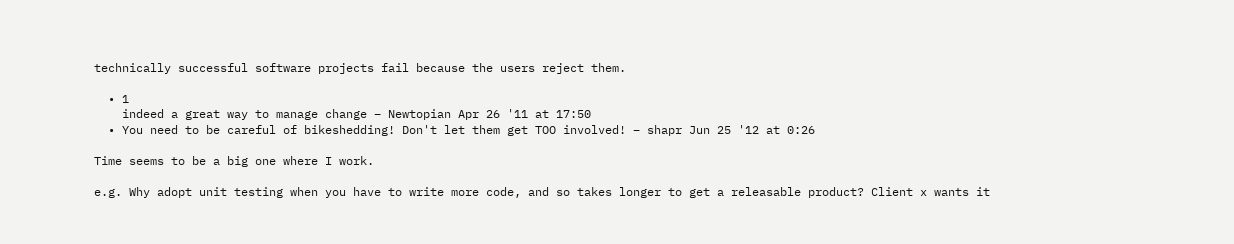technically successful software projects fail because the users reject them.

  • 1
    indeed a great way to manage change – Newtopian Apr 26 '11 at 17:50
  • You need to be careful of bikeshedding! Don't let them get TOO involved! – shapr Jun 25 '12 at 0:26

Time seems to be a big one where I work.

e.g. Why adopt unit testing when you have to write more code, and so takes longer to get a releasable product? Client x wants it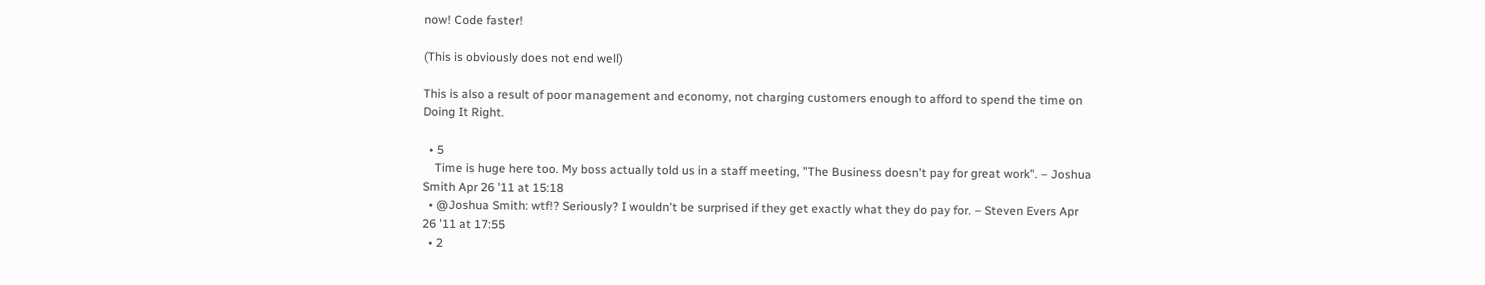now! Code faster!

(This is obviously does not end well)

This is also a result of poor management and economy, not charging customers enough to afford to spend the time on Doing It Right.

  • 5
    Time is huge here too. My boss actually told us in a staff meeting, "The Business doesn't pay for great work". – Joshua Smith Apr 26 '11 at 15:18
  • @Joshua Smith: wtf!? Seriously? I wouldn't be surprised if they get exactly what they do pay for. – Steven Evers Apr 26 '11 at 17:55
  • 2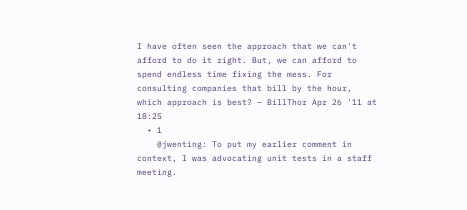I have often seen the approach that we can't afford to do it right. But, we can afford to spend endless time fixing the mess. For consulting companies that bill by the hour, which approach is best? – BillThor Apr 26 '11 at 18:25
  • 1
    @jwenting: To put my earlier comment in context, I was advocating unit tests in a staff meeting.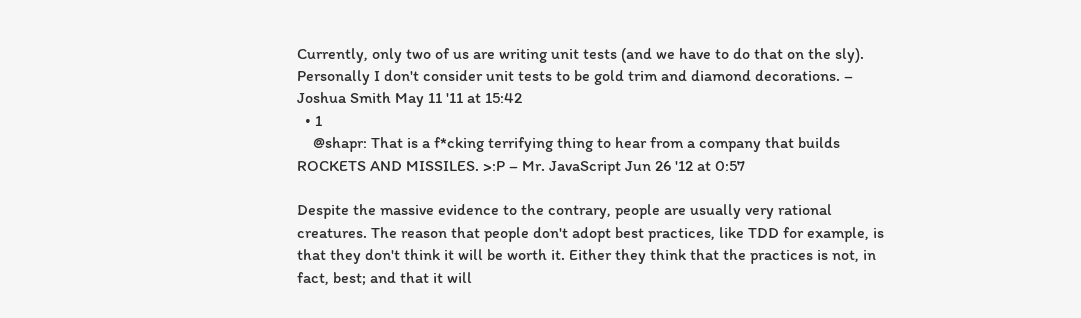Currently, only two of us are writing unit tests (and we have to do that on the sly). Personally I don't consider unit tests to be gold trim and diamond decorations. – Joshua Smith May 11 '11 at 15:42
  • 1
    @shapr: That is a f*cking terrifying thing to hear from a company that builds ROCKETS AND MISSILES. >:P – Mr. JavaScript Jun 26 '12 at 0:57

Despite the massive evidence to the contrary, people are usually very rational creatures. The reason that people don't adopt best practices, like TDD for example, is that they don't think it will be worth it. Either they think that the practices is not, in fact, best; and that it will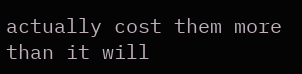actually cost them more than it will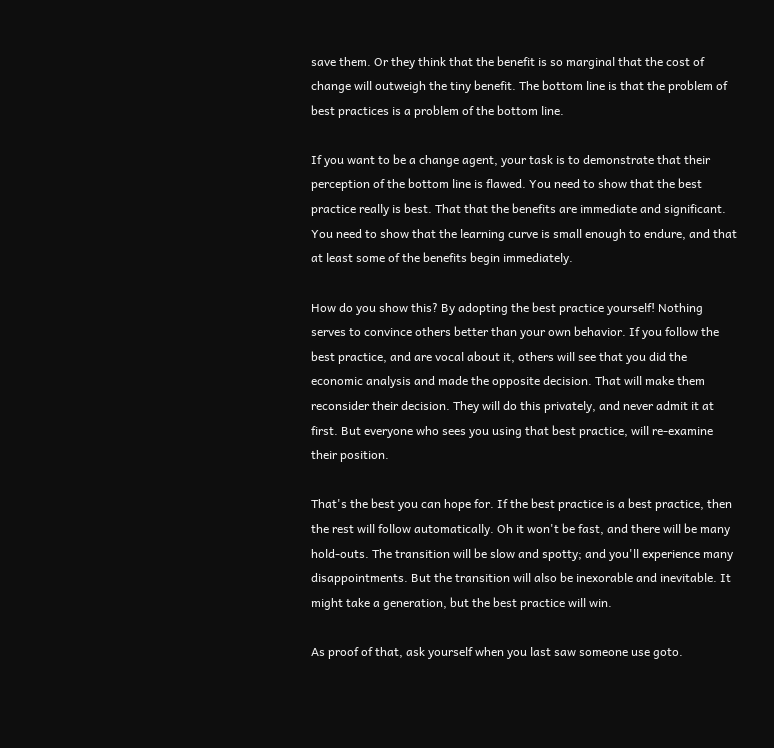save them. Or they think that the benefit is so marginal that the cost of change will outweigh the tiny benefit. The bottom line is that the problem of best practices is a problem of the bottom line.

If you want to be a change agent, your task is to demonstrate that their perception of the bottom line is flawed. You need to show that the best practice really is best. That that the benefits are immediate and significant. You need to show that the learning curve is small enough to endure, and that at least some of the benefits begin immediately.

How do you show this? By adopting the best practice yourself! Nothing serves to convince others better than your own behavior. If you follow the best practice, and are vocal about it, others will see that you did the economic analysis and made the opposite decision. That will make them reconsider their decision. They will do this privately, and never admit it at first. But everyone who sees you using that best practice, will re-examine their position.

That's the best you can hope for. If the best practice is a best practice, then the rest will follow automatically. Oh it won't be fast, and there will be many hold-outs. The transition will be slow and spotty; and you'll experience many disappointments. But the transition will also be inexorable and inevitable. It might take a generation, but the best practice will win.

As proof of that, ask yourself when you last saw someone use goto.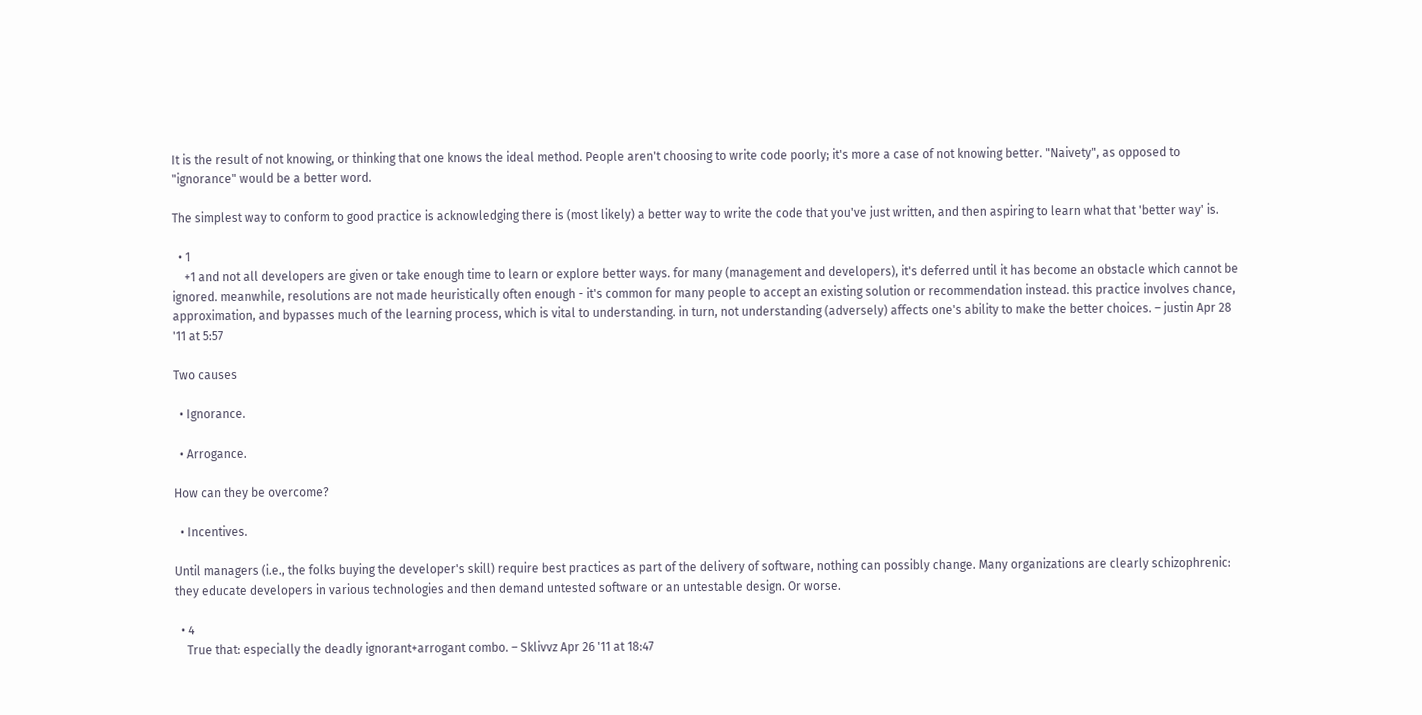It is the result of not knowing, or thinking that one knows the ideal method. People aren't choosing to write code poorly; it's more a case of not knowing better. "Naivety", as opposed to "ignorance" would be a better word.

The simplest way to conform to good practice is acknowledging there is (most likely) a better way to write the code that you've just written, and then aspiring to learn what that 'better way' is.

  • 1
    +1 and not all developers are given or take enough time to learn or explore better ways. for many (management and developers), it's deferred until it has become an obstacle which cannot be ignored. meanwhile, resolutions are not made heuristically often enough - it's common for many people to accept an existing solution or recommendation instead. this practice involves chance, approximation, and bypasses much of the learning process, which is vital to understanding. in turn, not understanding (adversely) affects one's ability to make the better choices. – justin Apr 28 '11 at 5:57

Two causes

  • Ignorance.

  • Arrogance.

How can they be overcome?

  • Incentives.

Until managers (i.e., the folks buying the developer's skill) require best practices as part of the delivery of software, nothing can possibly change. Many organizations are clearly schizophrenic: they educate developers in various technologies and then demand untested software or an untestable design. Or worse.

  • 4
    True that: especially the deadly ignorant+arrogant combo. – Sklivvz Apr 26 '11 at 18:47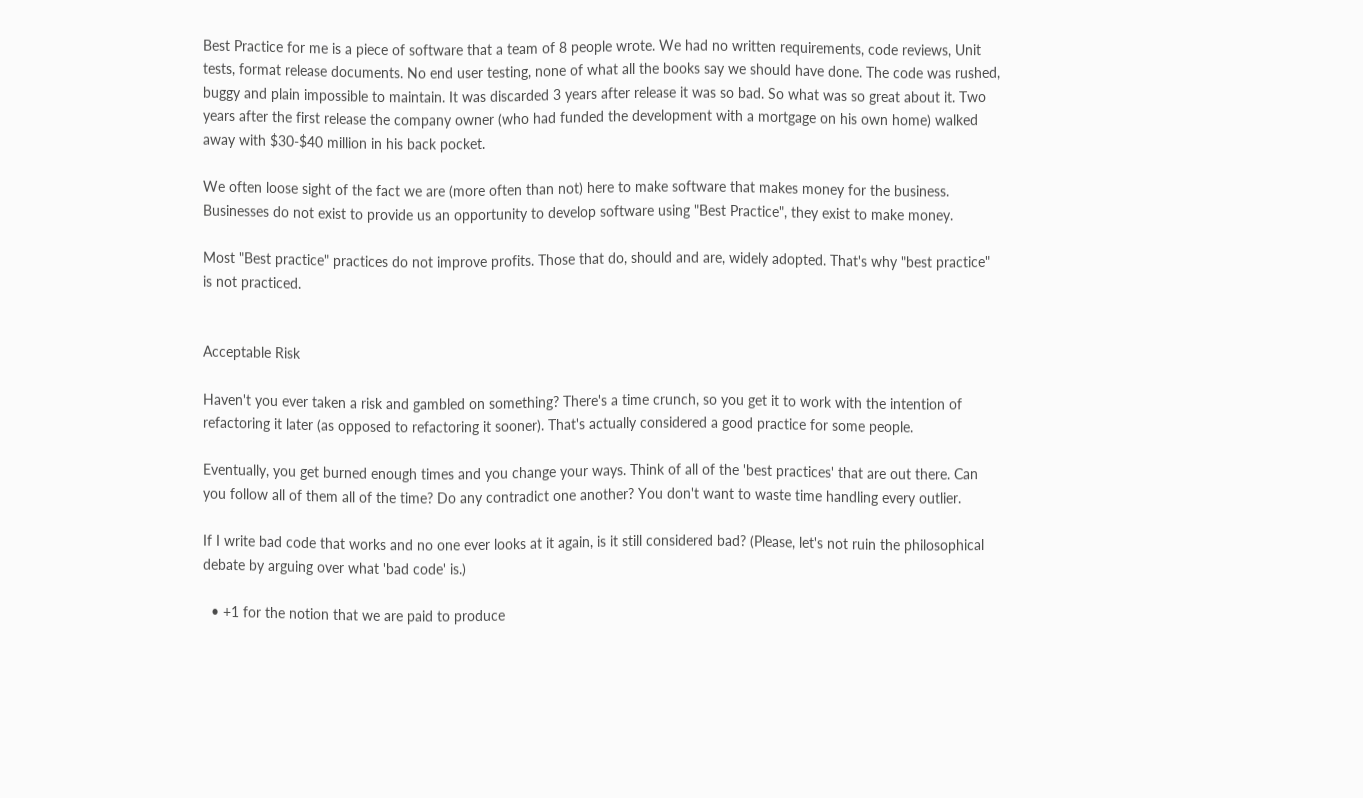Best Practice for me is a piece of software that a team of 8 people wrote. We had no written requirements, code reviews, Unit tests, format release documents. No end user testing, none of what all the books say we should have done. The code was rushed, buggy and plain impossible to maintain. It was discarded 3 years after release it was so bad. So what was so great about it. Two years after the first release the company owner (who had funded the development with a mortgage on his own home) walked away with $30-$40 million in his back pocket.

We often loose sight of the fact we are (more often than not) here to make software that makes money for the business. Businesses do not exist to provide us an opportunity to develop software using "Best Practice", they exist to make money.

Most "Best practice" practices do not improve profits. Those that do, should and are, widely adopted. That's why "best practice" is not practiced.


Acceptable Risk

Haven't you ever taken a risk and gambled on something? There's a time crunch, so you get it to work with the intention of refactoring it later (as opposed to refactoring it sooner). That's actually considered a good practice for some people.

Eventually, you get burned enough times and you change your ways. Think of all of the 'best practices' that are out there. Can you follow all of them all of the time? Do any contradict one another? You don't want to waste time handling every outlier.

If I write bad code that works and no one ever looks at it again, is it still considered bad? (Please, let's not ruin the philosophical debate by arguing over what 'bad code' is.)

  • +1 for the notion that we are paid to produce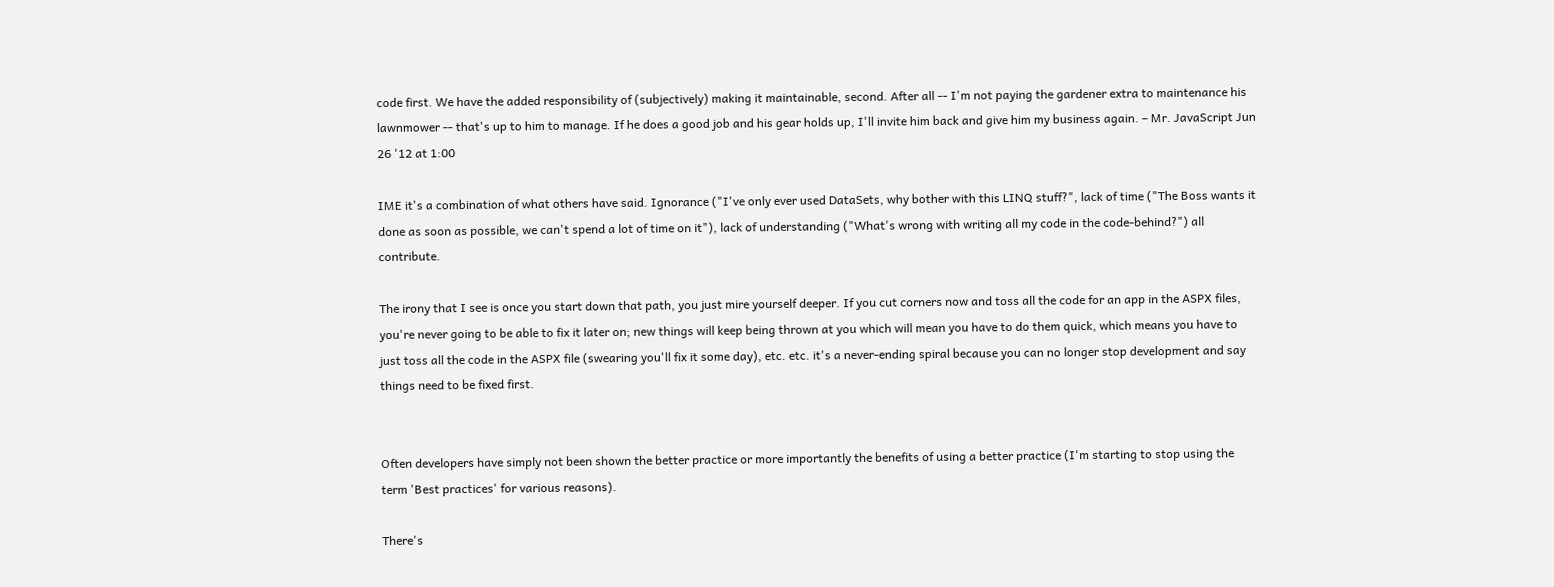code first. We have the added responsibility of (subjectively) making it maintainable, second. After all -- I'm not paying the gardener extra to maintenance his lawnmower -- that's up to him to manage. If he does a good job and his gear holds up, I'll invite him back and give him my business again. – Mr. JavaScript Jun 26 '12 at 1:00

IME it's a combination of what others have said. Ignorance ("I've only ever used DataSets, why bother with this LINQ stuff?", lack of time ("The Boss wants it done as soon as possible, we can't spend a lot of time on it"), lack of understanding ("What's wrong with writing all my code in the code-behind?") all contribute.

The irony that I see is once you start down that path, you just mire yourself deeper. If you cut corners now and toss all the code for an app in the ASPX files, you're never going to be able to fix it later on; new things will keep being thrown at you which will mean you have to do them quick, which means you have to just toss all the code in the ASPX file (swearing you'll fix it some day), etc. etc. it's a never-ending spiral because you can no longer stop development and say things need to be fixed first.


Often developers have simply not been shown the better practice or more importantly the benefits of using a better practice (I'm starting to stop using the term 'Best practices' for various reasons).

There's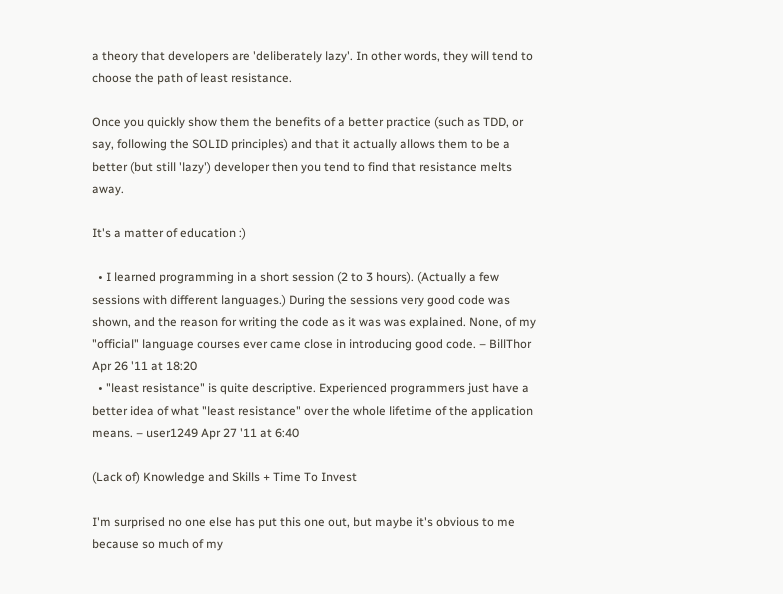a theory that developers are 'deliberately lazy'. In other words, they will tend to choose the path of least resistance.

Once you quickly show them the benefits of a better practice (such as TDD, or say, following the SOLID principles) and that it actually allows them to be a better (but still 'lazy') developer then you tend to find that resistance melts away.

It's a matter of education :)

  • I learned programming in a short session (2 to 3 hours). (Actually a few sessions with different languages.) During the sessions very good code was shown, and the reason for writing the code as it was was explained. None, of my "official" language courses ever came close in introducing good code. – BillThor Apr 26 '11 at 18:20
  • "least resistance" is quite descriptive. Experienced programmers just have a better idea of what "least resistance" over the whole lifetime of the application means. – user1249 Apr 27 '11 at 6:40

(Lack of) Knowledge and Skills + Time To Invest

I'm surprised no one else has put this one out, but maybe it's obvious to me because so much of my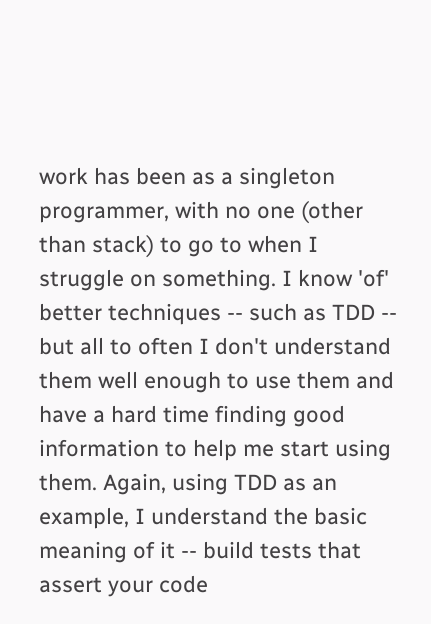work has been as a singleton programmer, with no one (other than stack) to go to when I struggle on something. I know 'of' better techniques -- such as TDD -- but all to often I don't understand them well enough to use them and have a hard time finding good information to help me start using them. Again, using TDD as an example, I understand the basic meaning of it -- build tests that assert your code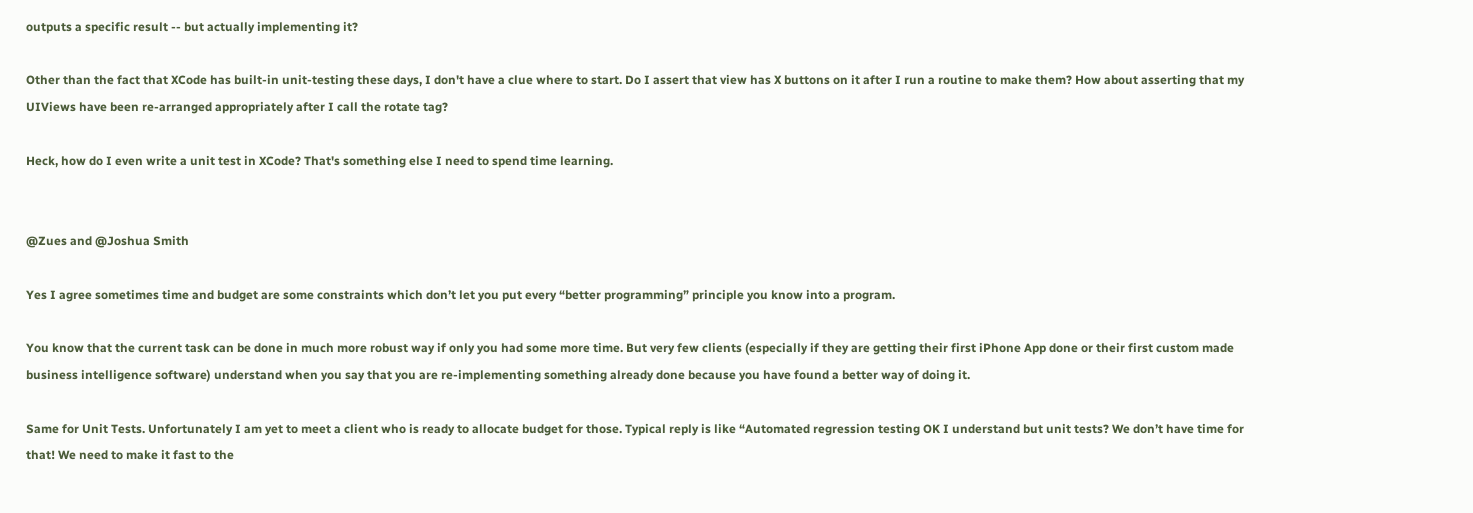outputs a specific result -- but actually implementing it?

Other than the fact that XCode has built-in unit-testing these days, I don't have a clue where to start. Do I assert that view has X buttons on it after I run a routine to make them? How about asserting that my UIViews have been re-arranged appropriately after I call the rotate tag?

Heck, how do I even write a unit test in XCode? That's something else I need to spend time learning.


@Zues and @Joshua Smith

Yes I agree sometimes time and budget are some constraints which don’t let you put every “better programming” principle you know into a program.

You know that the current task can be done in much more robust way if only you had some more time. But very few clients (especially if they are getting their first iPhone App done or their first custom made business intelligence software) understand when you say that you are re-implementing something already done because you have found a better way of doing it.

Same for Unit Tests. Unfortunately I am yet to meet a client who is ready to allocate budget for those. Typical reply is like “Automated regression testing OK I understand but unit tests? We don’t have time for that! We need to make it fast to the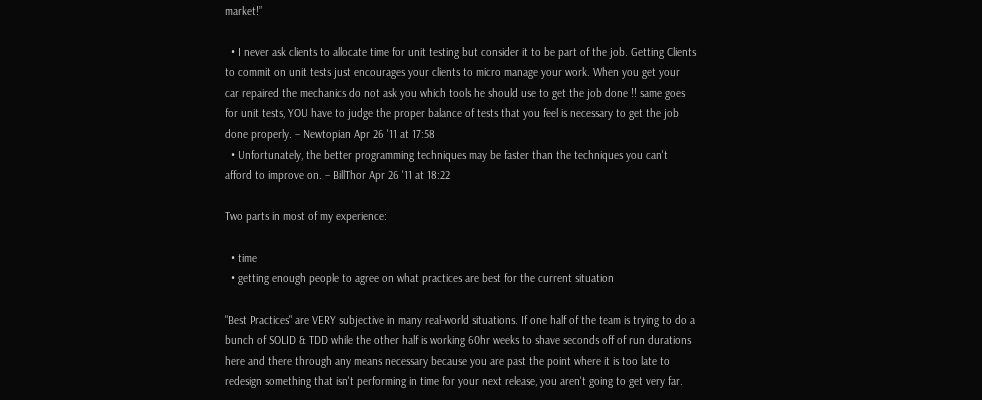market!”

  • I never ask clients to allocate time for unit testing but consider it to be part of the job. Getting Clients to commit on unit tests just encourages your clients to micro manage your work. When you get your car repaired the mechanics do not ask you which tools he should use to get the job done !! same goes for unit tests, YOU have to judge the proper balance of tests that you feel is necessary to get the job done properly. – Newtopian Apr 26 '11 at 17:58
  • Unfortunately, the better programming techniques may be faster than the techniques you can't afford to improve on. – BillThor Apr 26 '11 at 18:22

Two parts in most of my experience:

  • time
  • getting enough people to agree on what practices are best for the current situation

"Best Practices" are VERY subjective in many real-world situations. If one half of the team is trying to do a bunch of SOLID & TDD while the other half is working 60hr weeks to shave seconds off of run durations here and there through any means necessary because you are past the point where it is too late to redesign something that isn't performing in time for your next release, you aren't going to get very far.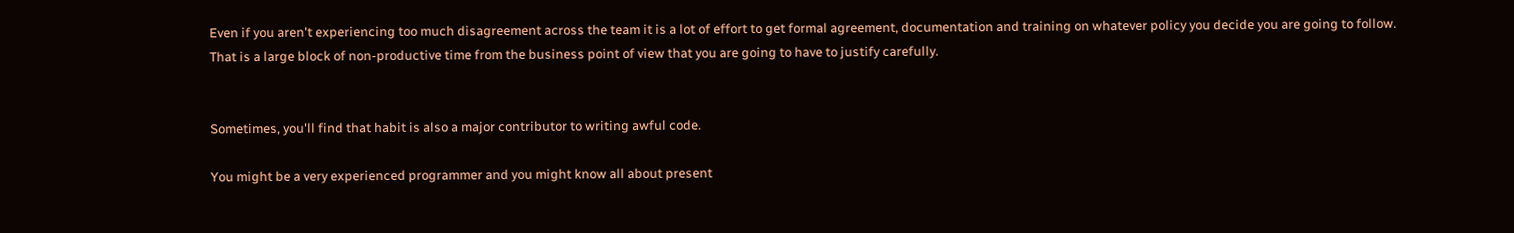Even if you aren't experiencing too much disagreement across the team it is a lot of effort to get formal agreement, documentation and training on whatever policy you decide you are going to follow. That is a large block of non-productive time from the business point of view that you are going to have to justify carefully.


Sometimes, you'll find that habit is also a major contributor to writing awful code.

You might be a very experienced programmer and you might know all about present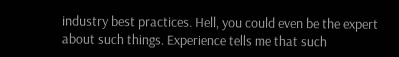industry best practices. Hell, you could even be the expert about such things. Experience tells me that such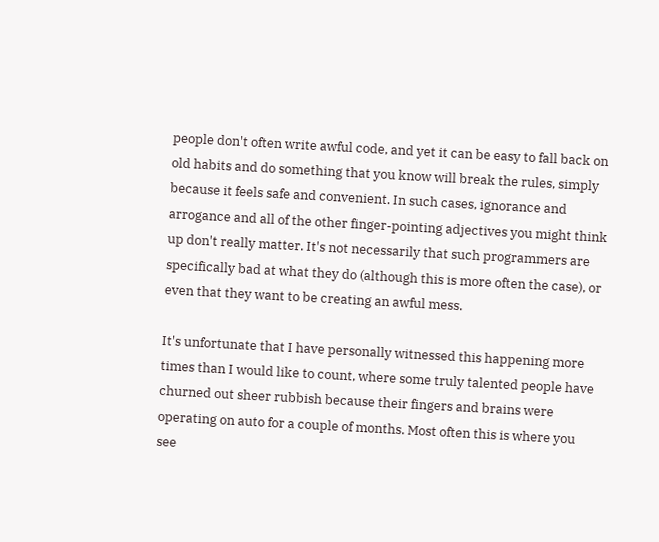people don't often write awful code, and yet it can be easy to fall back on old habits and do something that you know will break the rules, simply because it feels safe and convenient. In such cases, ignorance and arrogance and all of the other finger-pointing adjectives you might think up don't really matter. It's not necessarily that such programmers are specifically bad at what they do (although this is more often the case), or even that they want to be creating an awful mess.

It's unfortunate that I have personally witnessed this happening more times than I would like to count, where some truly talented people have churned out sheer rubbish because their fingers and brains were operating on auto for a couple of months. Most often this is where you see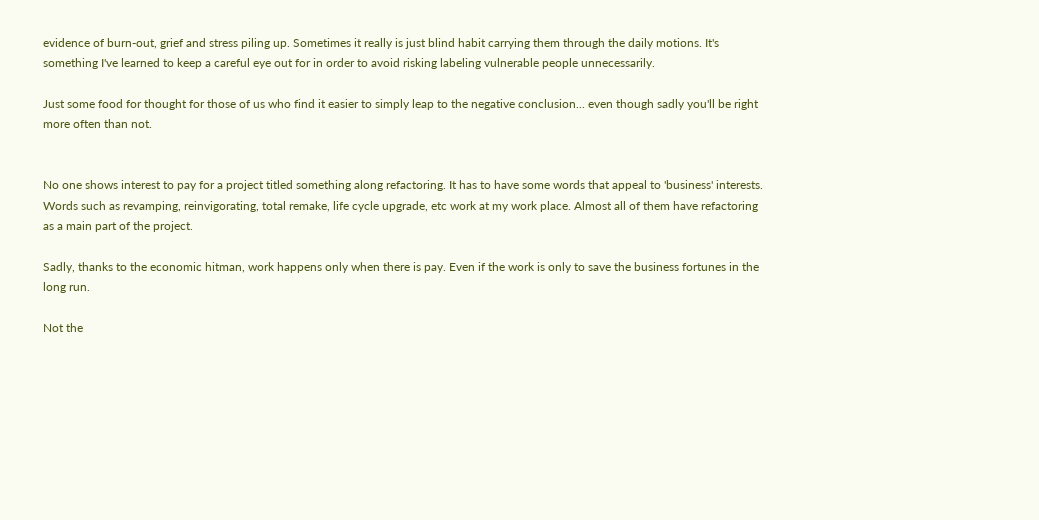evidence of burn-out, grief and stress piling up. Sometimes it really is just blind habit carrying them through the daily motions. It's something I've learned to keep a careful eye out for in order to avoid risking labeling vulnerable people unnecessarily.

Just some food for thought for those of us who find it easier to simply leap to the negative conclusion... even though sadly you'll be right more often than not.


No one shows interest to pay for a project titled something along refactoring. It has to have some words that appeal to 'business' interests. Words such as revamping, reinvigorating, total remake, life cycle upgrade, etc work at my work place. Almost all of them have refactoring as a main part of the project.

Sadly, thanks to the economic hitman, work happens only when there is pay. Even if the work is only to save the business fortunes in the long run.

Not the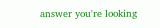answer you're looking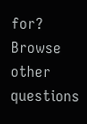for? Browse other questions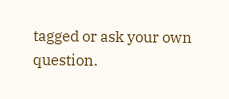tagged or ask your own question.